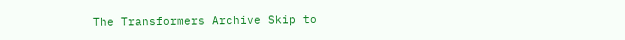The Transformers Archive Skip to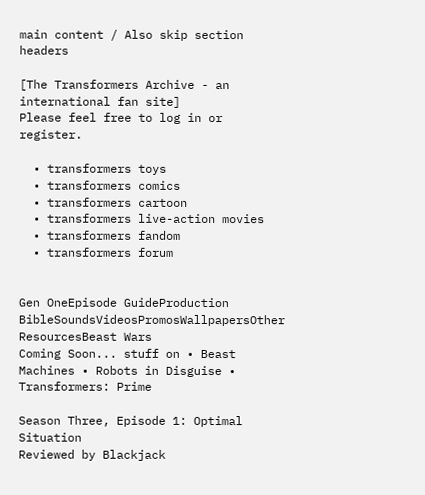main content / Also skip section headers

[The Transformers Archive - an international fan site]
Please feel free to log in or register.

  • transformers toys
  • transformers comics
  • transformers cartoon
  • transformers live-action movies
  • transformers fandom
  • transformers forum


Gen OneEpisode GuideProduction BibleSoundsVideosPromosWallpapersOther ResourcesBeast Wars
Coming Soon... stuff on • Beast Machines • Robots in Disguise • Transformers: Prime

Season Three, Episode 1: Optimal Situation
Reviewed by Blackjack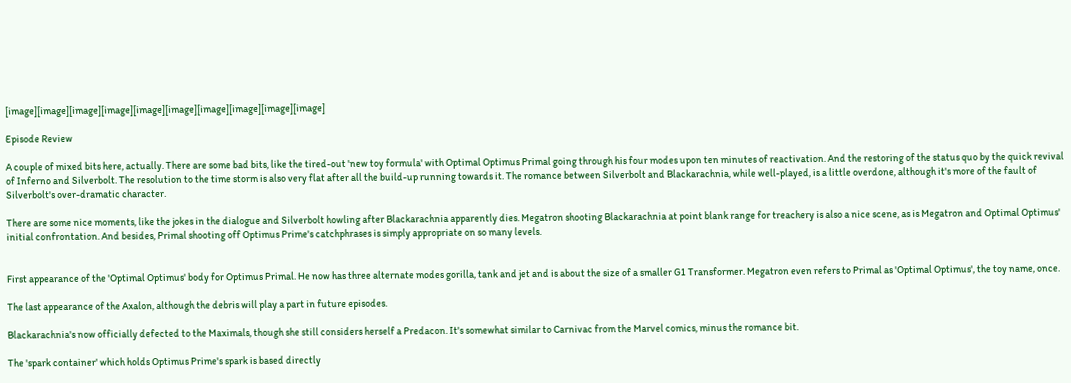[image][image][image][image][image][image][image][image][image][image]

Episode Review

A couple of mixed bits here, actually. There are some bad bits, like the tired-out 'new toy formula' with Optimal Optimus Primal going through his four modes upon ten minutes of reactivation. And the restoring of the status quo by the quick revival of Inferno and Silverbolt. The resolution to the time storm is also very flat after all the build-up running towards it. The romance between Silverbolt and Blackarachnia, while well-played, is a little overdone, although it's more of the fault of Silverbolt's over-dramatic character.

There are some nice moments, like the jokes in the dialogue and Silverbolt howling after Blackarachnia apparently dies. Megatron shooting Blackarachnia at point blank range for treachery is also a nice scene, as is Megatron and Optimal Optimus' initial confrontation. And besides, Primal shooting off Optimus Prime's catchphrases is simply appropriate on so many levels.


First appearance of the 'Optimal Optimus' body for Optimus Primal. He now has three alternate modes gorilla, tank and jet and is about the size of a smaller G1 Transformer. Megatron even refers to Primal as 'Optimal Optimus', the toy name, once.

The last appearance of the Axalon, although the debris will play a part in future episodes.

Blackarachnia's now officially defected to the Maximals, though she still considers herself a Predacon. It's somewhat similar to Carnivac from the Marvel comics, minus the romance bit.

The 'spark container' which holds Optimus Prime's spark is based directly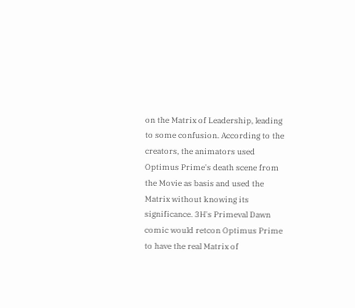on the Matrix of Leadership, leading to some confusion. According to the creators, the animators used Optimus Prime's death scene from the Movie as basis and used the Matrix without knowing its significance. 3H's Primeval Dawn comic would retcon Optimus Prime to have the real Matrix of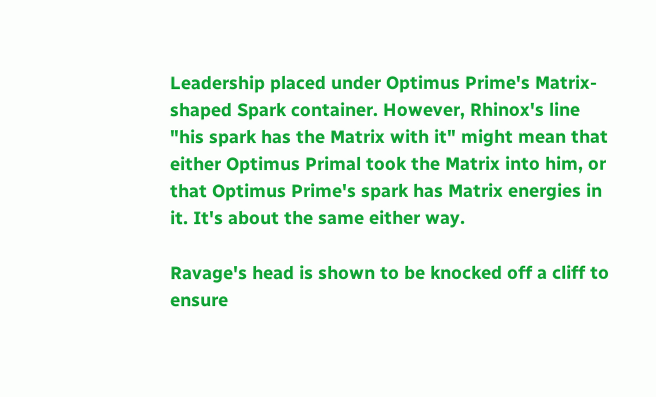Leadership placed under Optimus Prime's Matrix-shaped Spark container. However, Rhinox's line "his spark has the Matrix with it" might mean that either Optimus Primal took the Matrix into him, or that Optimus Prime's spark has Matrix energies in it. It's about the same either way.

Ravage's head is shown to be knocked off a cliff to ensure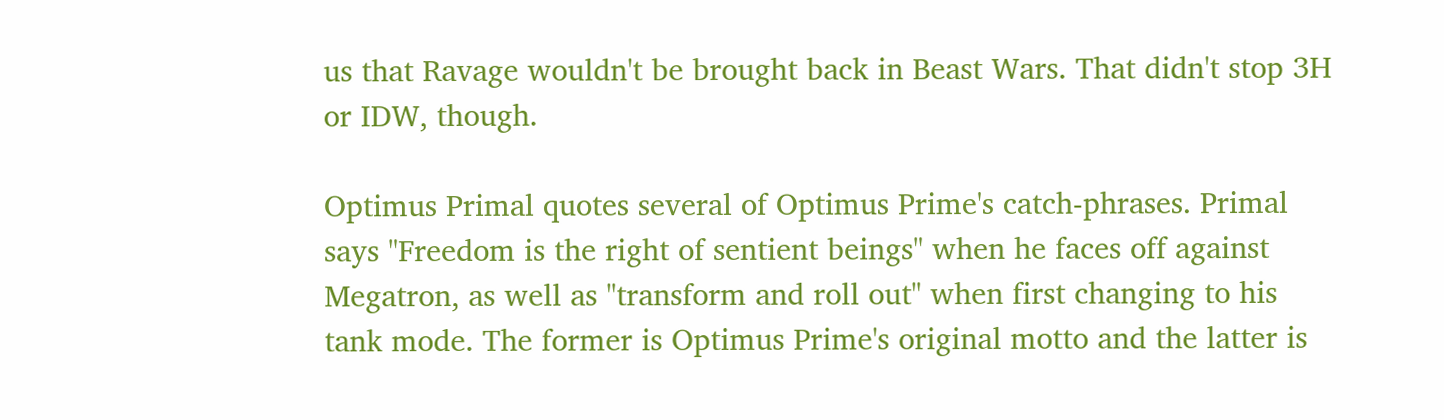us that Ravage wouldn't be brought back in Beast Wars. That didn't stop 3H or IDW, though.

Optimus Primal quotes several of Optimus Prime's catch-phrases. Primal says "Freedom is the right of sentient beings" when he faces off against Megatron, as well as "transform and roll out" when first changing to his tank mode. The former is Optimus Prime's original motto and the latter is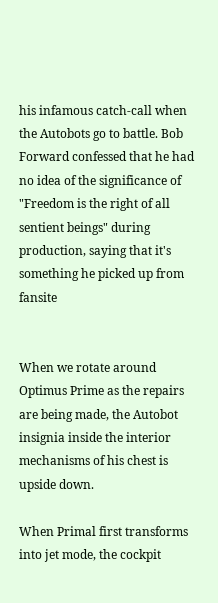his infamous catch-call when the Autobots go to battle. Bob Forward confessed that he had no idea of the significance of "Freedom is the right of all sentient beings" during production, saying that it's something he picked up from fansite


When we rotate around Optimus Prime as the repairs are being made, the Autobot insignia inside the interior mechanisms of his chest is upside down.

When Primal first transforms into jet mode, the cockpit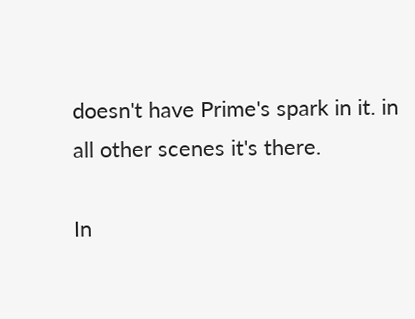doesn't have Prime's spark in it. in all other scenes it's there.

In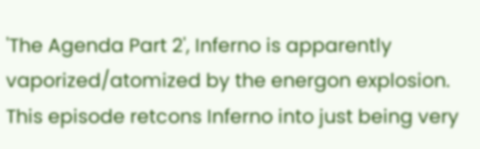'The Agenda Part 2', Inferno is apparently vaporized/atomized by the energon explosion. This episode retcons Inferno into just being very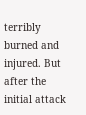terribly burned and injured. But after the initial attack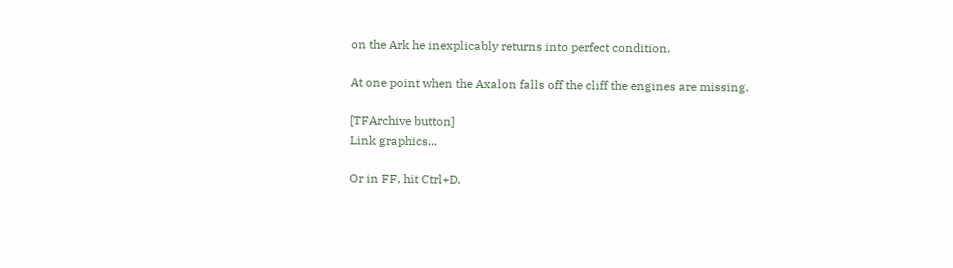on the Ark he inexplicably returns into perfect condition.

At one point when the Axalon falls off the cliff the engines are missing.

[TFArchive button]
Link graphics...

Or in FF, hit Ctrl+D.